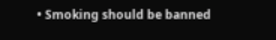• Smoking should be banned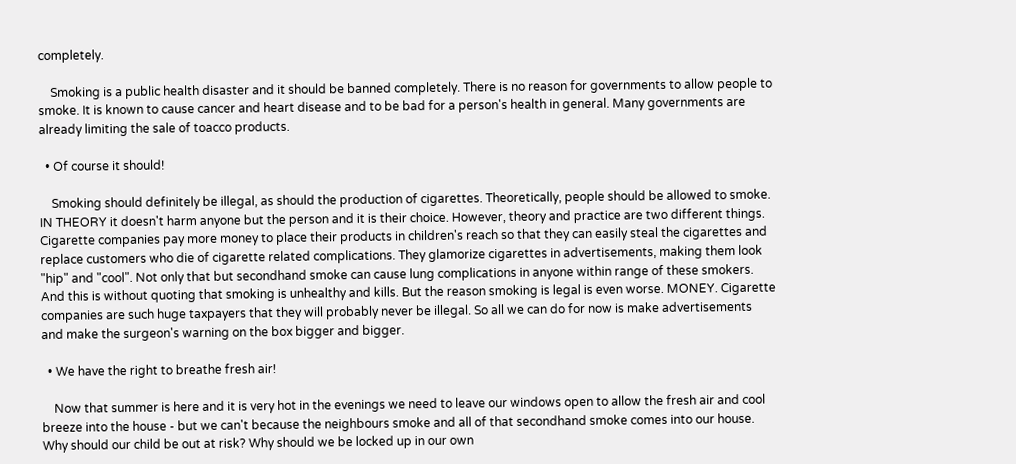completely.

    Smoking is a public health disaster and it should be banned completely. There is no reason for governments to allow people to smoke. It is known to cause cancer and heart disease and to be bad for a person's health in general. Many governments are already limiting the sale of toacco products.

  • Of course it should!

    Smoking should definitely be illegal, as should the production of cigarettes. Theoretically, people should be allowed to smoke. IN THEORY it doesn't harm anyone but the person and it is their choice. However, theory and practice are two different things. Cigarette companies pay more money to place their products in children's reach so that they can easily steal the cigarettes and replace customers who die of cigarette related complications. They glamorize cigarettes in advertisements, making them look "hip" and "cool". Not only that but secondhand smoke can cause lung complications in anyone within range of these smokers. And this is without quoting that smoking is unhealthy and kills. But the reason smoking is legal is even worse. MONEY. Cigarette companies are such huge taxpayers that they will probably never be illegal. So all we can do for now is make advertisements and make the surgeon's warning on the box bigger and bigger.

  • We have the right to breathe fresh air!

    Now that summer is here and it is very hot in the evenings we need to leave our windows open to allow the fresh air and cool breeze into the house - but we can't because the neighbours smoke and all of that secondhand smoke comes into our house. Why should our child be out at risk? Why should we be locked up in our own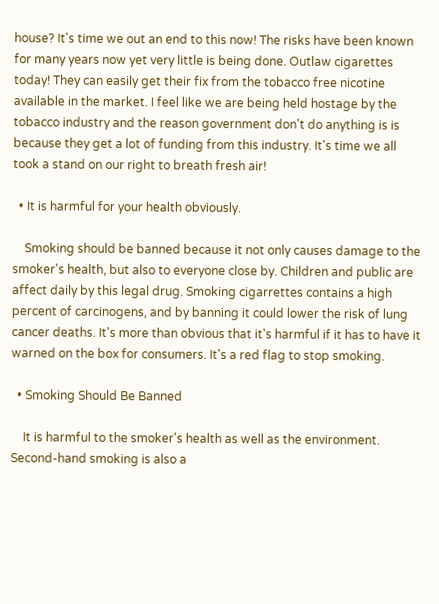house? It's time we out an end to this now! The risks have been known for many years now yet very little is being done. Outlaw cigarettes today! They can easily get their fix from the tobacco free nicotine available in the market. I feel like we are being held hostage by the tobacco industry and the reason government don't do anything is is because they get a lot of funding from this industry. It's time we all took a stand on our right to breath fresh air!

  • It is harmful for your health obviously.

    Smoking should be banned because it not only causes damage to the smoker's health, but also to everyone close by. Children and public are affect daily by this legal drug. Smoking cigarrettes contains a high percent of carcinogens, and by banning it could lower the risk of lung cancer deaths. It's more than obvious that it's harmful if it has to have it warned on the box for consumers. It's a red flag to stop smoking.

  • Smoking Should Be Banned

    It is harmful to the smoker's health as well as the environment. Second-hand smoking is also a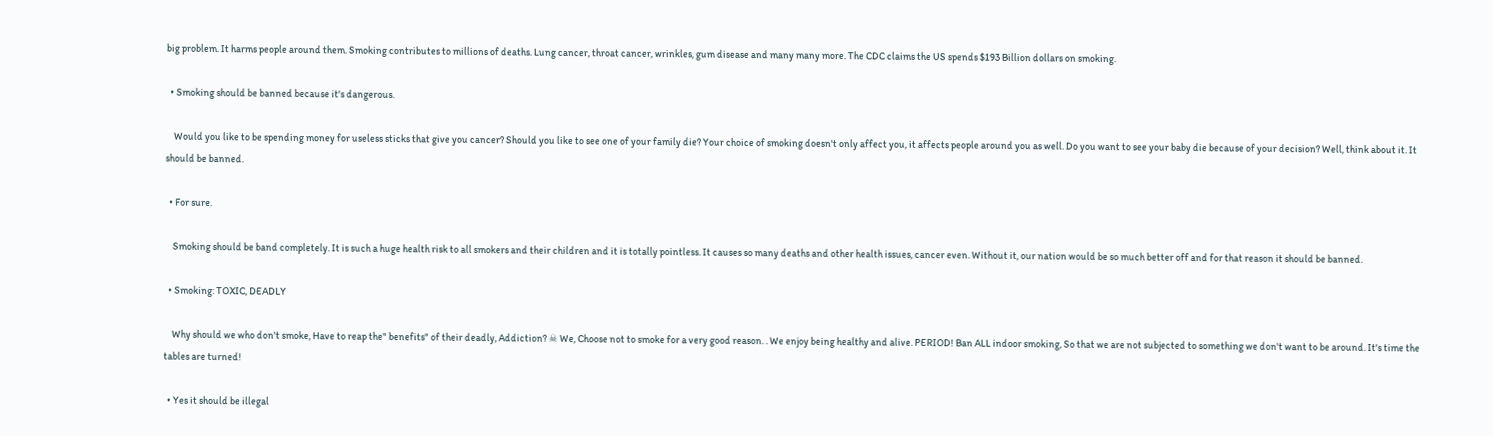big problem. It harms people around them. Smoking contributes to millions of deaths. Lung cancer, throat cancer, wrinkles, gum disease and many many more. The CDC claims the US spends $193 Billion dollars on smoking.

  • Smoking should be banned because it's dangerous.

    Would you like to be spending money for useless sticks that give you cancer? Should you like to see one of your family die? Your choice of smoking doesn't only affect you, it affects people around you as well. Do you want to see your baby die because of your decision? Well, think about it. It should be banned.

  • For sure.

    Smoking should be band completely. It is such a huge health risk to all smokers and their children and it is totally pointless. It causes so many deaths and other health issues, cancer even. Without it, our nation would be so much better off and for that reason it should be banned.

  • Smoking: TOXIC, DEADLY

    Why should we who don't smoke, Have to reap the" benefits" of their deadly, Addiction? ☠ We, Choose not to smoke for a very good reason. . We enjoy being healthy and alive. PERIOD! Ban ALL indoor smoking, So that we are not subjected to something we don't want to be around. It's time the tables are turned!

  • Yes it should be illegal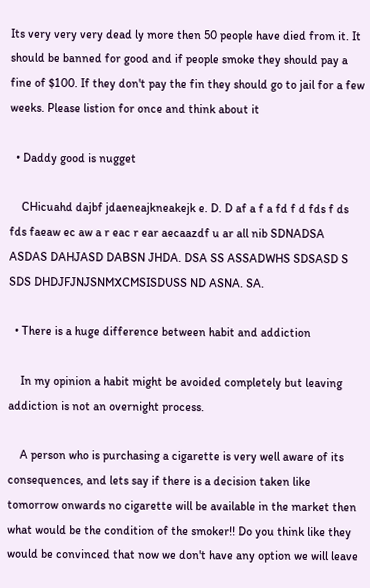Its very very very dead ly more then 50 people have died from it. It should be banned for good and if people smoke they should pay a fine of $100. If they don't pay the fin they should go to jail for a few weeks. Please listion for once and think about it

  • Daddy good is nugget

    CHicuahd dajbf jdaeneajkneakejk e. D. D af a f a fd f d fds f ds fds faeaw ec aw a r eac r ear aecaazdf u ar all nib SDNADSA ASDAS DAHJASD DABSN JHDA. DSA SS ASSADWHS SDSASD S SDS DHDJFJNJSNMXCMSISDUSS ND ASNA. SA.

  • There is a huge difference between habit and addiction

    In my opinion a habit might be avoided completely but leaving addiction is not an overnight process.

    A person who is purchasing a cigarette is very well aware of its consequences, and lets say if there is a decision taken like tomorrow onwards no cigarette will be available in the market then what would be the condition of the smoker!! Do you think like they would be convinced that now we don't have any option we will leave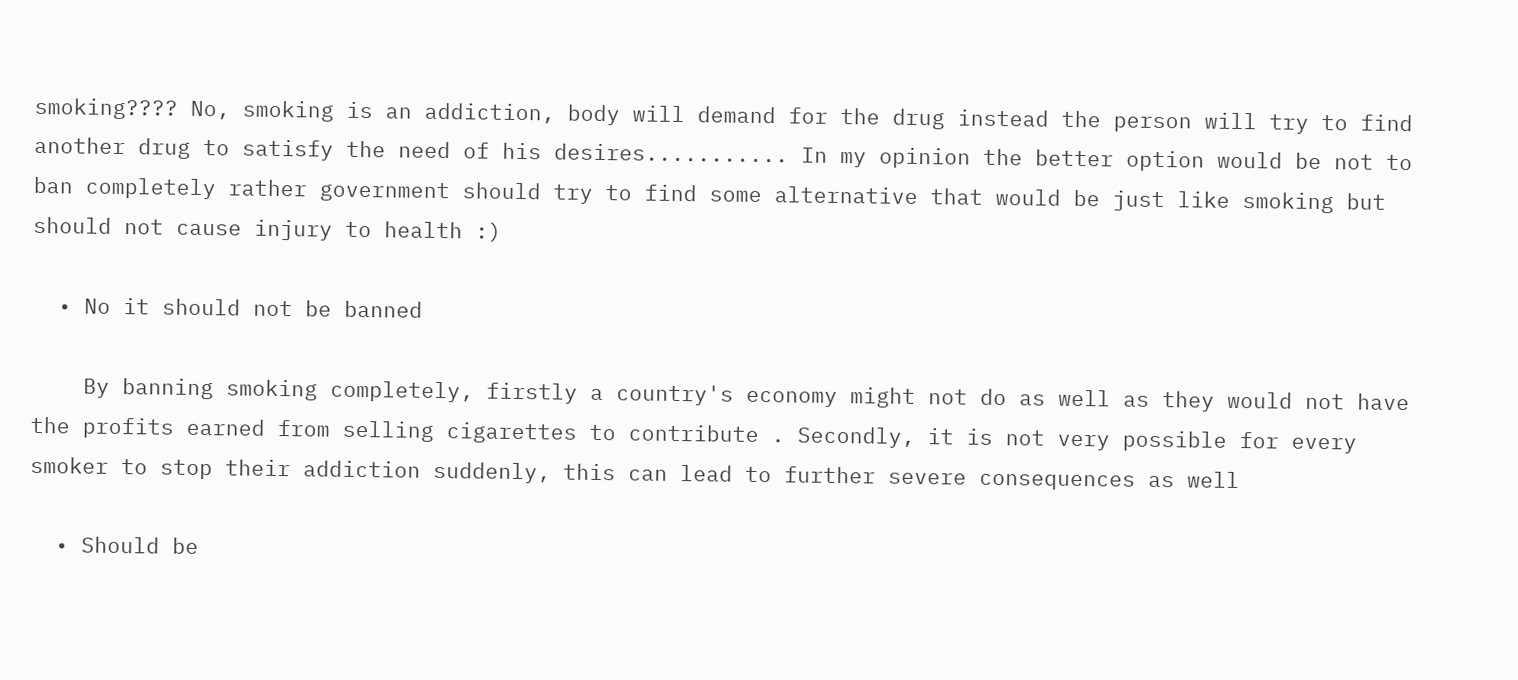smoking???? No, smoking is an addiction, body will demand for the drug instead the person will try to find another drug to satisfy the need of his desires........... In my opinion the better option would be not to ban completely rather government should try to find some alternative that would be just like smoking but should not cause injury to health :)

  • No it should not be banned

    By banning smoking completely, firstly a country's economy might not do as well as they would not have the profits earned from selling cigarettes to contribute . Secondly, it is not very possible for every smoker to stop their addiction suddenly, this can lead to further severe consequences as well

  • Should be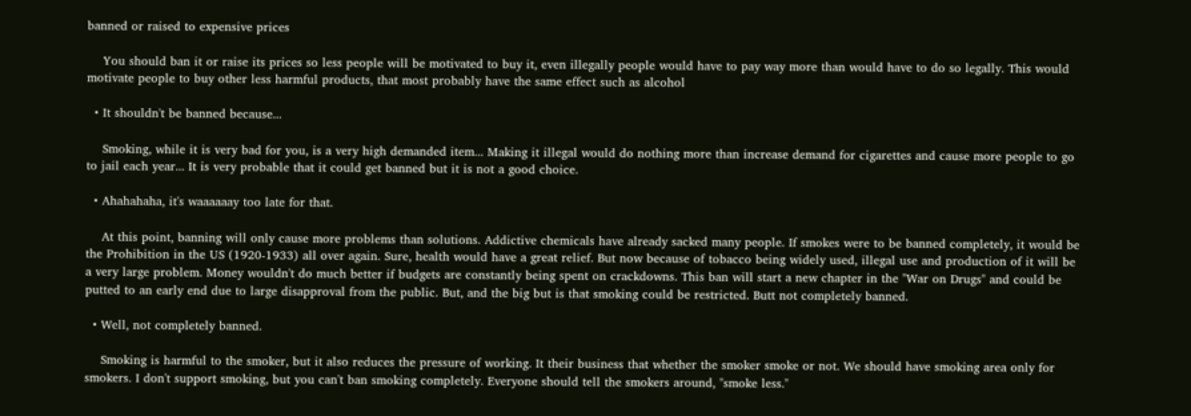banned or raised to expensive prices

    You should ban it or raise its prices so less people will be motivated to buy it, even illegally people would have to pay way more than would have to do so legally. This would motivate people to buy other less harmful products, that most probably have the same effect such as alcohol

  • It shouldn't be banned because...

    Smoking, while it is very bad for you, is a very high demanded item... Making it illegal would do nothing more than increase demand for cigarettes and cause more people to go to jail each year... It is very probable that it could get banned but it is not a good choice.

  • Ahahahaha, it's waaaaaay too late for that.

    At this point, banning will only cause more problems than solutions. Addictive chemicals have already sacked many people. If smokes were to be banned completely, it would be the Prohibition in the US (1920-1933) all over again. Sure, health would have a great relief. But now because of tobacco being widely used, illegal use and production of it will be a very large problem. Money wouldn't do much better if budgets are constantly being spent on crackdowns. This ban will start a new chapter in the "War on Drugs" and could be putted to an early end due to large disapproval from the public. But, and the big but is that smoking could be restricted. Butt not completely banned.

  • Well, not completely banned.

    Smoking is harmful to the smoker, but it also reduces the pressure of working. It their business that whether the smoker smoke or not. We should have smoking area only for smokers. I don't support smoking, but you can't ban smoking completely. Everyone should tell the smokers around, "smoke less."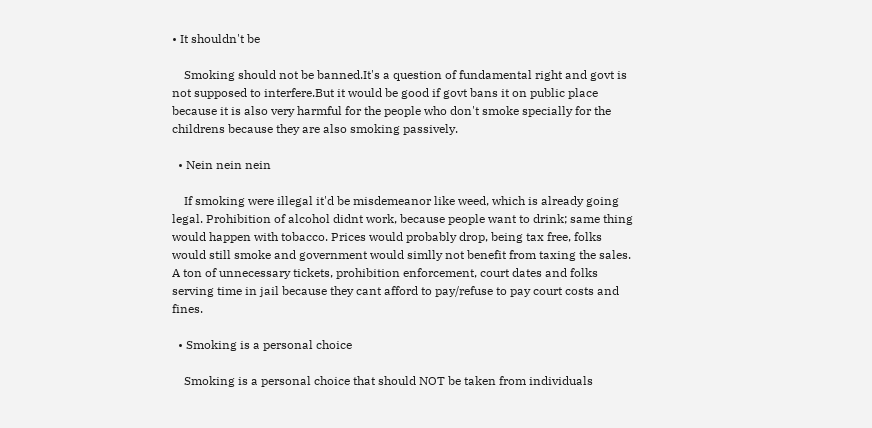• It shouldn't be

    Smoking should not be banned.It's a question of fundamental right and govt is not supposed to interfere.But it would be good if govt bans it on public place because it is also very harmful for the people who don't smoke specially for the childrens because they are also smoking passively.

  • Nein nein nein

    If smoking were illegal it'd be misdemeanor like weed, which is already going legal. Prohibition of alcohol didnt work, because people want to drink; same thing would happen with tobacco. Prices would probably drop, being tax free, folks would still smoke and government would simlly not benefit from taxing the sales. A ton of unnecessary tickets, prohibition enforcement, court dates and folks serving time in jail because they cant afford to pay/refuse to pay court costs and fines.

  • Smoking is a personal choice

    Smoking is a personal choice that should NOT be taken from individuals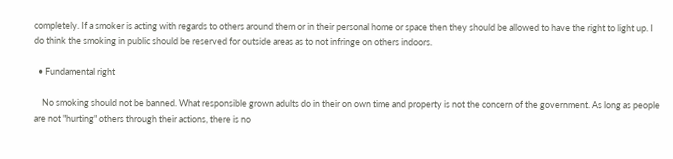completely. If a smoker is acting with regards to others around them or in their personal home or space then they should be allowed to have the right to light up. I do think the smoking in public should be reserved for outside areas as to not infringe on others indoors.

  • Fundamental right

    No smoking should not be banned. What responsible grown adults do in their on own time and property is not the concern of the government. As long as people are not "hurting" others through their actions, there is no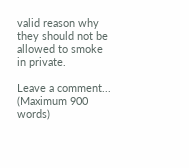valid reason why they should not be allowed to smoke in private.

Leave a comment...
(Maximum 900 words)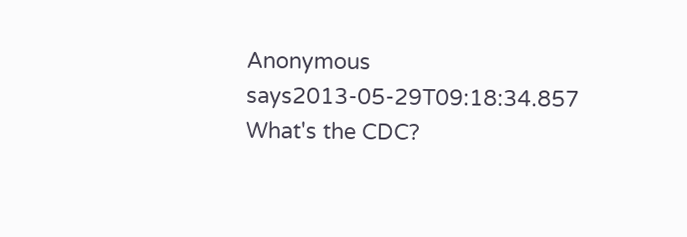Anonymous says2013-05-29T09:18:34.857
What's the CDC?